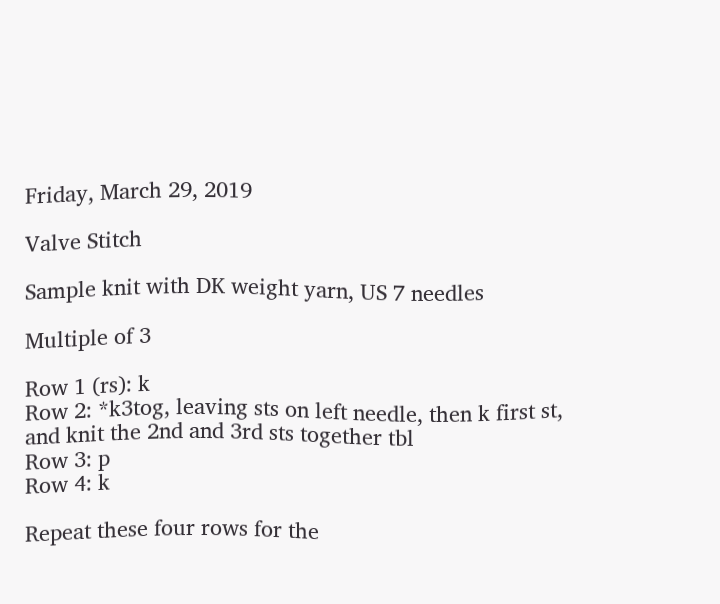Friday, March 29, 2019

Valve Stitch

Sample knit with DK weight yarn, US 7 needles

Multiple of 3

Row 1 (rs): k
Row 2: *k3tog, leaving sts on left needle, then k first st, and knit the 2nd and 3rd sts together tbl
Row 3: p
Row 4: k

Repeat these four rows for the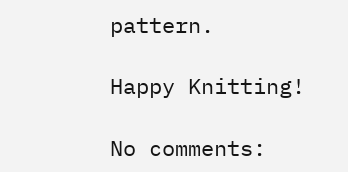pattern.

Happy Knitting!

No comments: